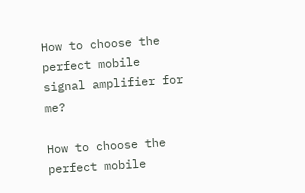How to choose the perfect mobile signal amplifier for me?

How to choose the perfect mobile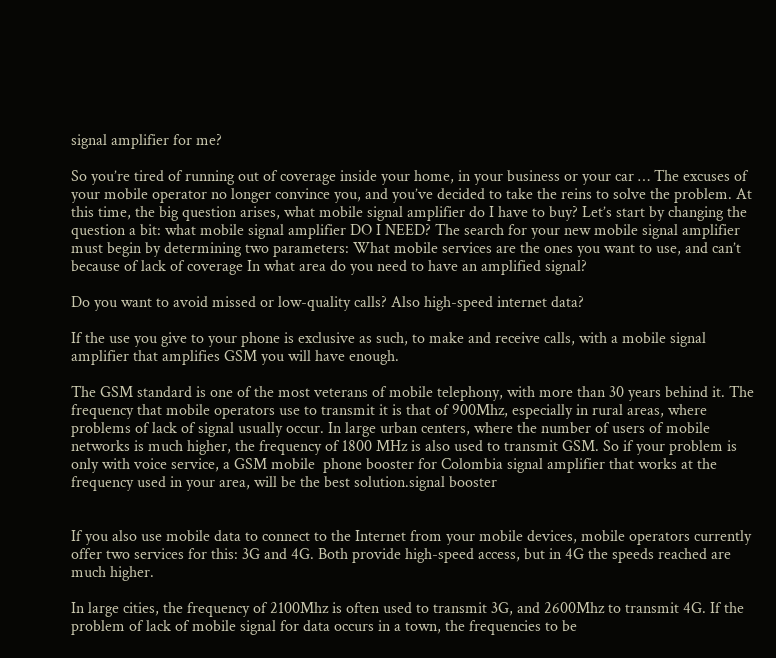signal amplifier for me?

So you’re tired of running out of coverage inside your home, in your business or your car … The excuses of your mobile operator no longer convince you, and you’ve decided to take the reins to solve the problem. At this time, the big question arises, what mobile signal amplifier do I have to buy? Let’s start by changing the question a bit: what mobile signal amplifier DO I NEED? The search for your new mobile signal amplifier must begin by determining two parameters: What mobile services are the ones you want to use, and can’t because of lack of coverage In what area do you need to have an amplified signal?

Do you want to avoid missed or low-quality calls? Also high-speed internet data?

If the use you give to your phone is exclusive as such, to make and receive calls, with a mobile signal amplifier that amplifies GSM you will have enough.

The GSM standard is one of the most veterans of mobile telephony, with more than 30 years behind it. The frequency that mobile operators use to transmit it is that of 900Mhz, especially in rural areas, where problems of lack of signal usually occur. In large urban centers, where the number of users of mobile networks is much higher, the frequency of 1800 MHz is also used to transmit GSM. So if your problem is only with voice service, a GSM mobile  phone booster for Colombia signal amplifier that works at the frequency used in your area, will be the best solution.signal booster


If you also use mobile data to connect to the Internet from your mobile devices, mobile operators currently offer two services for this: 3G and 4G. Both provide high-speed access, but in 4G the speeds reached are much higher.

In large cities, the frequency of 2100Mhz is often used to transmit 3G, and 2600Mhz to transmit 4G. If the problem of lack of mobile signal for data occurs in a town, the frequencies to be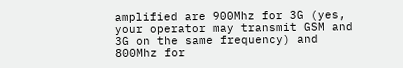amplified are 900Mhz for 3G (yes, your operator may transmit GSM and 3G on the same frequency) and 800Mhz for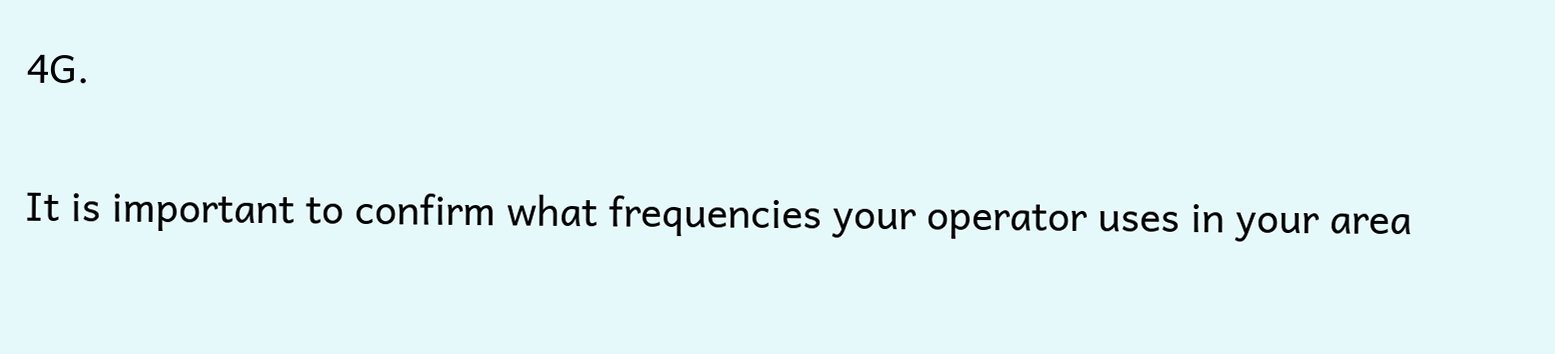4G.

It is important to confirm what frequencies your operator uses in your area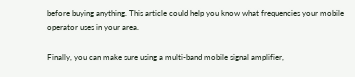before buying anything. This article could help you know what frequencies your mobile operator uses in your area.

Finally, you can make sure using a multi-band mobile signal amplifier,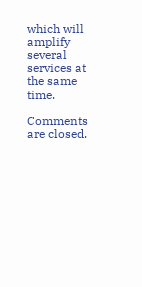which will amplify several services at the same time.

Comments are closed.